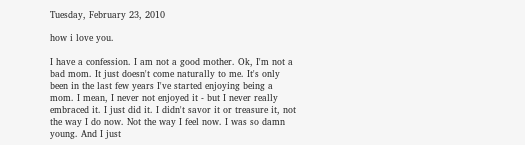Tuesday, February 23, 2010

how i love you.

I have a confession. I am not a good mother. Ok, I'm not a bad mom. It just doesn't come naturally to me. It's only been in the last few years I've started enjoying being a mom. I mean, I never not enjoyed it - but I never really embraced it. I just did it. I didn't savor it or treasure it, not the way I do now. Not the way I feel now. I was so damn young. And I just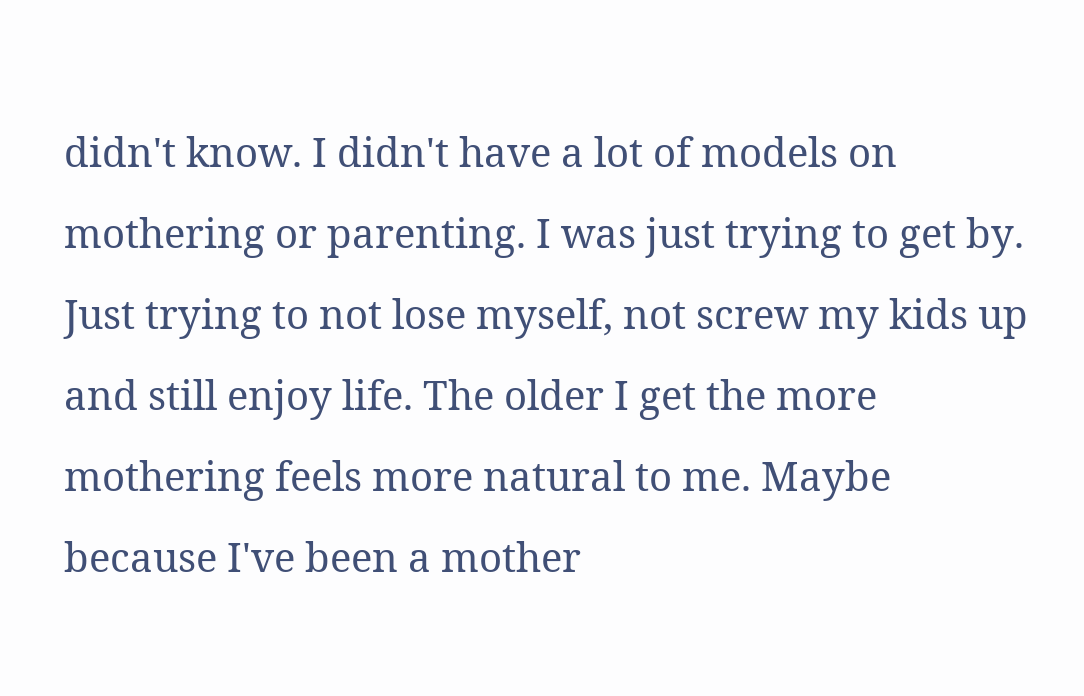didn't know. I didn't have a lot of models on mothering or parenting. I was just trying to get by. Just trying to not lose myself, not screw my kids up and still enjoy life. The older I get the more mothering feels more natural to me. Maybe because I've been a mother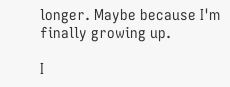longer. Maybe because I'm finally growing up.

I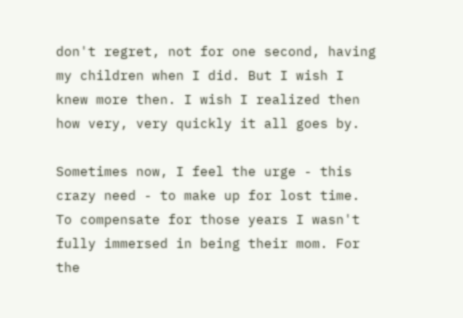don't regret, not for one second, having my children when I did. But I wish I knew more then. I wish I realized then how very, very quickly it all goes by.

Sometimes now, I feel the urge - this crazy need - to make up for lost time. To compensate for those years I wasn't fully immersed in being their mom. For the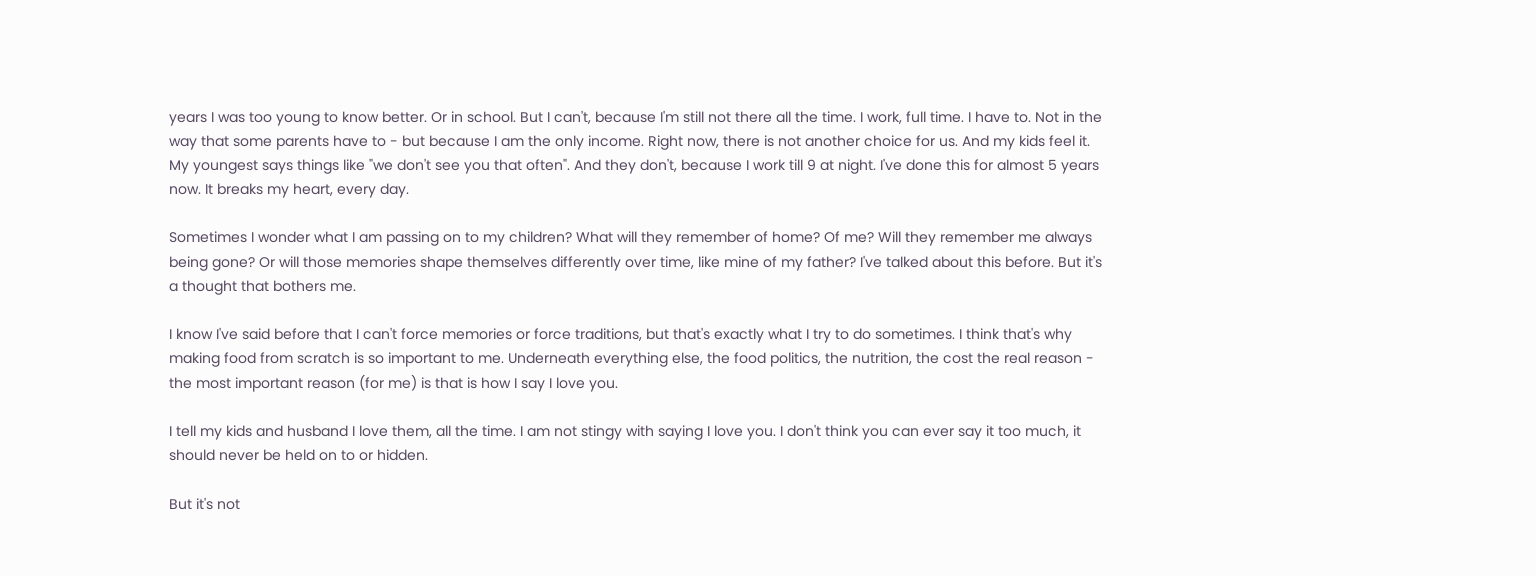years I was too young to know better. Or in school. But I can't, because I'm still not there all the time. I work, full time. I have to. Not in the way that some parents have to - but because I am the only income. Right now, there is not another choice for us. And my kids feel it. My youngest says things like "we don't see you that often". And they don't, because I work till 9 at night. I've done this for almost 5 years now. It breaks my heart, every day.

Sometimes I wonder what I am passing on to my children? What will they remember of home? Of me? Will they remember me always being gone? Or will those memories shape themselves differently over time, like mine of my father? I've talked about this before. But it's a thought that bothers me.

I know I've said before that I can't force memories or force traditions, but that's exactly what I try to do sometimes. I think that's why making food from scratch is so important to me. Underneath everything else, the food politics, the nutrition, the cost the real reason - the most important reason (for me) is that is how I say I love you.

I tell my kids and husband I love them, all the time. I am not stingy with saying I love you. I don't think you can ever say it too much, it should never be held on to or hidden.

But it's not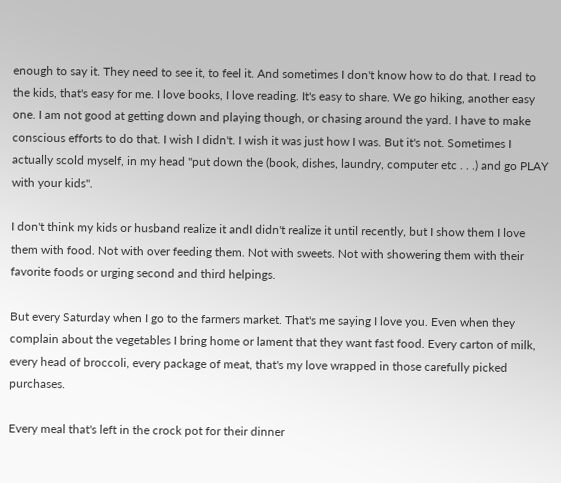enough to say it. They need to see it, to feel it. And sometimes I don't know how to do that. I read to the kids, that's easy for me. I love books, I love reading. It's easy to share. We go hiking, another easy one. I am not good at getting down and playing though, or chasing around the yard. I have to make conscious efforts to do that. I wish I didn't. I wish it was just how I was. But it's not. Sometimes I actually scold myself, in my head "put down the (book, dishes, laundry, computer etc . . .) and go PLAY with your kids".

I don't think my kids or husband realize it andI didn't realize it until recently, but I show them I love them with food. Not with over feeding them. Not with sweets. Not with showering them with their favorite foods or urging second and third helpings.

But every Saturday when I go to the farmers market. That's me saying I love you. Even when they complain about the vegetables I bring home or lament that they want fast food. Every carton of milk, every head of broccoli, every package of meat, that's my love wrapped in those carefully picked purchases.

Every meal that's left in the crock pot for their dinner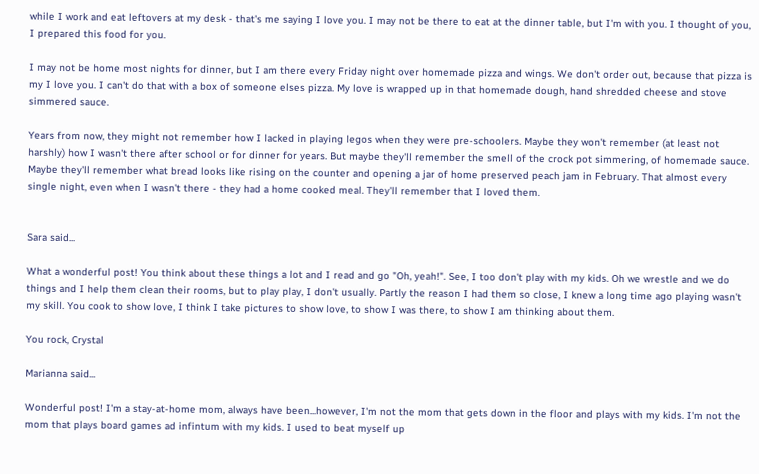while I work and eat leftovers at my desk - that's me saying I love you. I may not be there to eat at the dinner table, but I'm with you. I thought of you, I prepared this food for you.

I may not be home most nights for dinner, but I am there every Friday night over homemade pizza and wings. We don't order out, because that pizza is my I love you. I can't do that with a box of someone elses pizza. My love is wrapped up in that homemade dough, hand shredded cheese and stove simmered sauce.

Years from now, they might not remember how I lacked in playing legos when they were pre-schoolers. Maybe they won't remember (at least not harshly) how I wasn't there after school or for dinner for years. But maybe they'll remember the smell of the crock pot simmering, of homemade sauce. Maybe they'll remember what bread looks like rising on the counter and opening a jar of home preserved peach jam in February. That almost every single night, even when I wasn't there - they had a home cooked meal. They'll remember that I loved them.


Sara said...

What a wonderful post! You think about these things a lot and I read and go "Oh, yeah!". See, I too don't play with my kids. Oh we wrestle and we do things and I help them clean their rooms, but to play play, I don't usually. Partly the reason I had them so close, I knew a long time ago playing wasn't my skill. You cook to show love, I think I take pictures to show love, to show I was there, to show I am thinking about them.

You rock, Crystal

Marianna said...

Wonderful post! I'm a stay-at-home mom, always have been...however, I'm not the mom that gets down in the floor and plays with my kids. I'm not the mom that plays board games ad infintum with my kids. I used to beat myself up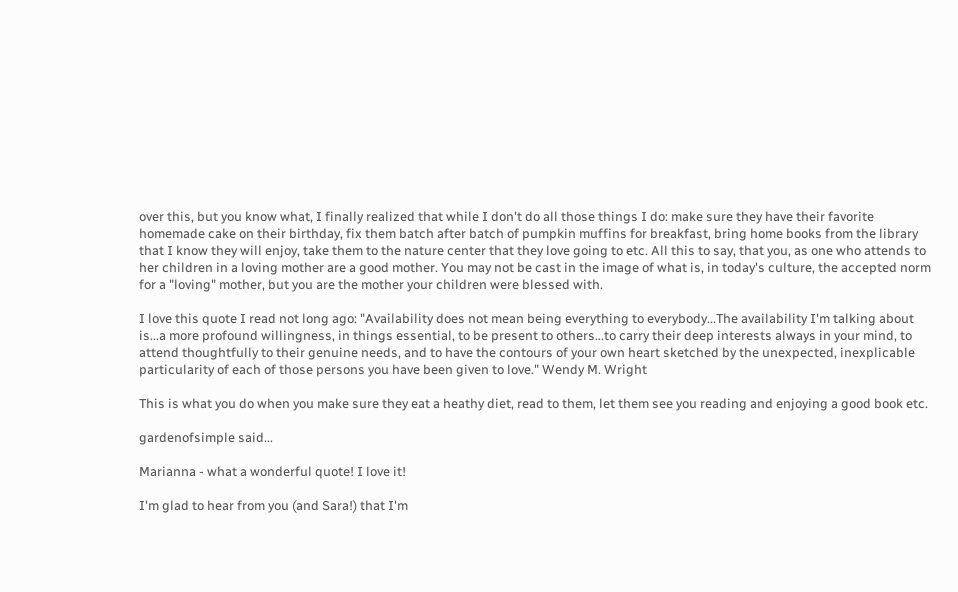over this, but you know what, I finally realized that while I don't do all those things I do: make sure they have their favorite homemade cake on their birthday, fix them batch after batch of pumpkin muffins for breakfast, bring home books from the library that I know they will enjoy, take them to the nature center that they love going to etc. All this to say, that you, as one who attends to her children in a loving mother are a good mother. You may not be cast in the image of what is, in today's culture, the accepted norm for a "loving" mother, but you are the mother your children were blessed with.

I love this quote I read not long ago: "Availability does not mean being everything to everybody...The availability I'm talking about is...a more profound willingness, in things essential, to be present to others...to carry their deep interests always in your mind, to attend thoughtfully to their genuine needs, and to have the contours of your own heart sketched by the unexpected, inexplicable particularity of each of those persons you have been given to love." Wendy M. Wright

This is what you do when you make sure they eat a heathy diet, read to them, let them see you reading and enjoying a good book etc.

gardenofsimple said...

Marianna - what a wonderful quote! I love it!

I'm glad to hear from you (and Sara!) that I'm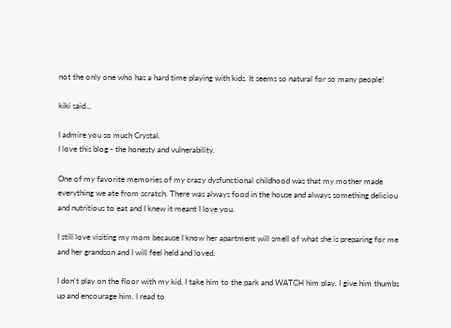not the only one who has a hard time playing with kids. It seems so natural for so many people!

kiki said...

I admire you so much Crystal.
I love this blog - the honesty and vulnerability.

One of my favorite memories of my crazy dysfunctional childhood was that my mother made everything we ate from scratch. There was always food in the house and always something deliciou and nutritious to eat and I knew it meant I love you.

I still love visiting my mom because I know her apartment will smell of what she is preparing for me and her grandson and I will feel held and loved.

I don't play on the floor with my kid. I take him to the park and WATCH him play. I give him thumbs up and encourage him. I read to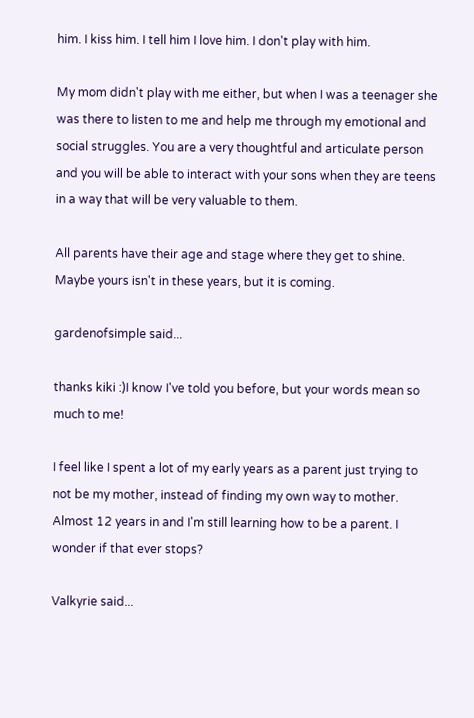him. I kiss him. I tell him I love him. I don't play with him.

My mom didn't play with me either, but when I was a teenager she was there to listen to me and help me through my emotional and social struggles. You are a very thoughtful and articulate person and you will be able to interact with your sons when they are teens in a way that will be very valuable to them.

All parents have their age and stage where they get to shine. Maybe yours isn't in these years, but it is coming.

gardenofsimple said...

thanks kiki :)I know I've told you before, but your words mean so much to me!

I feel like I spent a lot of my early years as a parent just trying to not be my mother, instead of finding my own way to mother. Almost 12 years in and I'm still learning how to be a parent. I wonder if that ever stops?

Valkyrie said...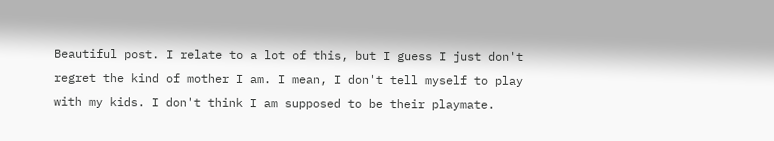Beautiful post. I relate to a lot of this, but I guess I just don't regret the kind of mother I am. I mean, I don't tell myself to play with my kids. I don't think I am supposed to be their playmate.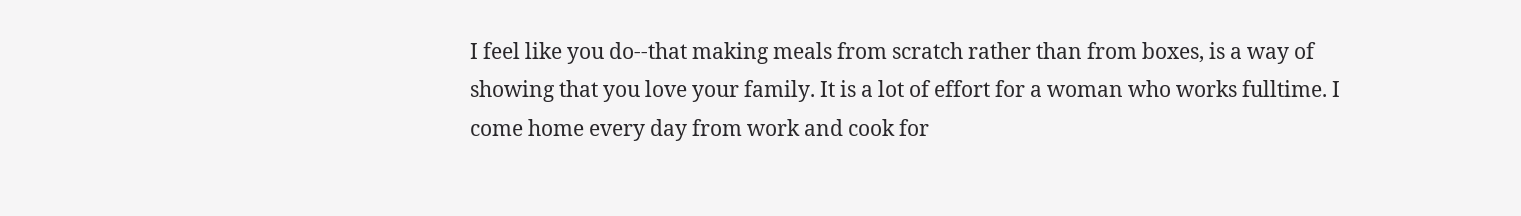I feel like you do--that making meals from scratch rather than from boxes, is a way of showing that you love your family. It is a lot of effort for a woman who works fulltime. I come home every day from work and cook for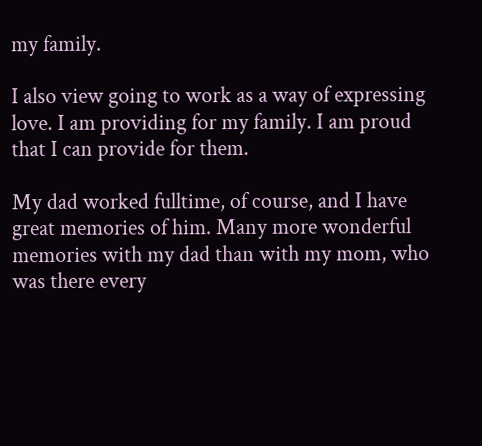my family.

I also view going to work as a way of expressing love. I am providing for my family. I am proud that I can provide for them.

My dad worked fulltime, of course, and I have great memories of him. Many more wonderful memories with my dad than with my mom, who was there every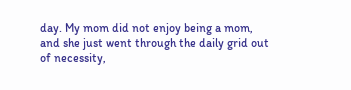day. My mom did not enjoy being a mom, and she just went through the daily grid out of necessity,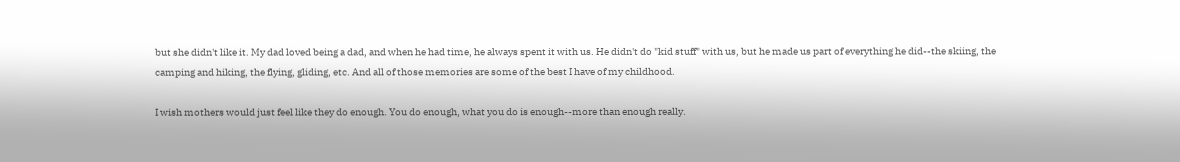but she didn't like it. My dad loved being a dad, and when he had time, he always spent it with us. He didn't do "kid stuff" with us, but he made us part of everything he did--the skiing, the camping and hiking, the flying, gliding, etc. And all of those memories are some of the best I have of my childhood.

I wish mothers would just feel like they do enough. You do enough, what you do is enough--more than enough really.